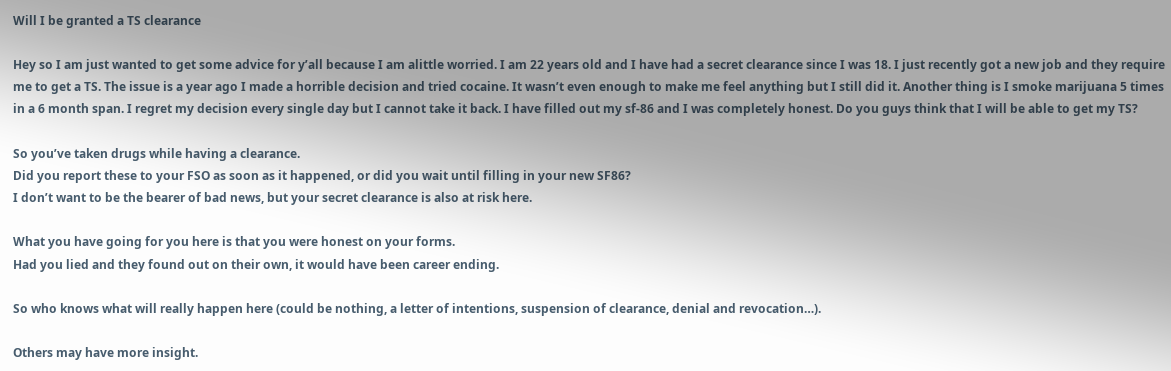Will I be granted a TS clearance

Hey so I am just wanted to get some advice for y’all because I am alittle worried. I am 22 years old and I have had a secret clearance since I was 18. I just recently got a new job and they require me to get a TS. The issue is a year ago I made a horrible decision and tried cocaine. It wasn’t even enough to make me feel anything but I still did it. Another thing is I smoke marijuana 5 times in a 6 month span. I regret my decision every single day but I cannot take it back. I have filled out my sf-86 and I was completely honest. Do you guys think that I will be able to get my TS?

So you’ve taken drugs while having a clearance.
Did you report these to your FSO as soon as it happened, or did you wait until filling in your new SF86?
I don’t want to be the bearer of bad news, but your secret clearance is also at risk here.

What you have going for you here is that you were honest on your forms.
Had you lied and they found out on their own, it would have been career ending.

So who knows what will really happen here (could be nothing, a letter of intentions, suspension of clearance, denial and revocation…).

Others may have more insight.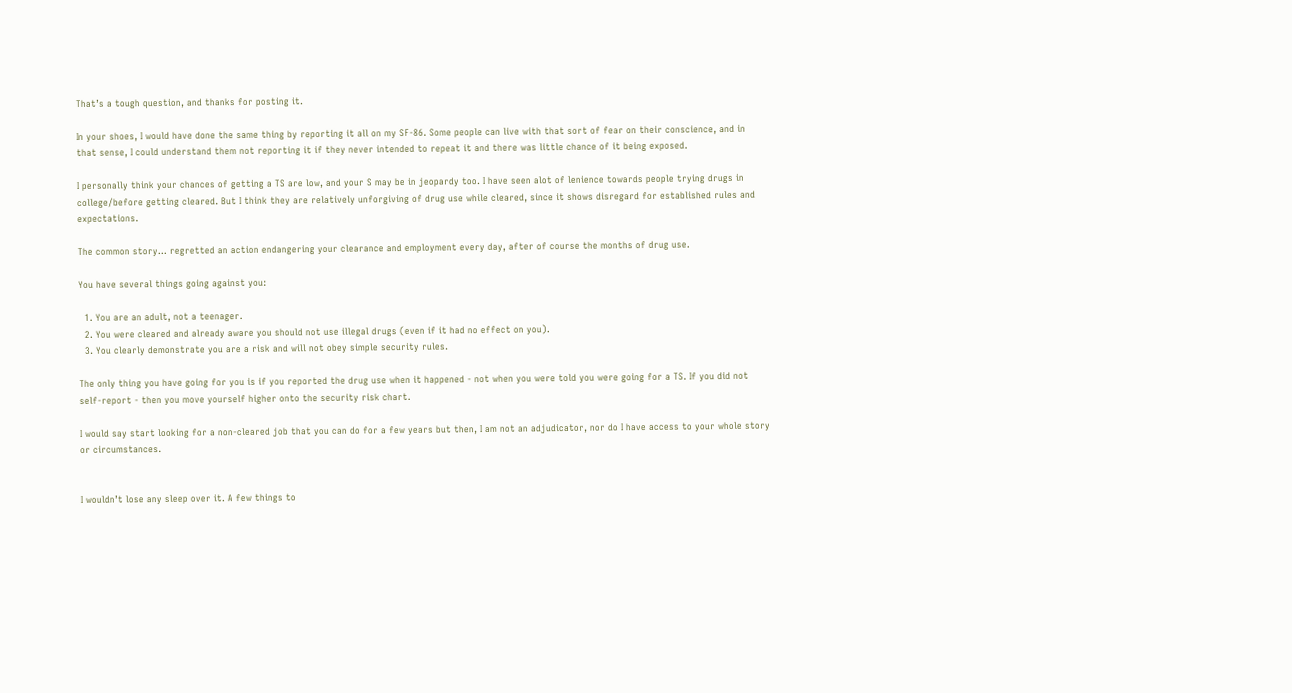That’s a tough question, and thanks for posting it.

In your shoes, I would have done the same thing by reporting it all on my SF-86. Some people can live with that sort of fear on their conscience, and in that sense, I could understand them not reporting it if they never intended to repeat it and there was little chance of it being exposed.

I personally think your chances of getting a TS are low, and your S may be in jeopardy too. I have seen alot of lenience towards people trying drugs in college/before getting cleared. But I think they are relatively unforgiving of drug use while cleared, since it shows disregard for established rules and expectations.

The common story… regretted an action endangering your clearance and employment every day, after of course the months of drug use.

You have several things going against you:

  1. You are an adult, not a teenager.
  2. You were cleared and already aware you should not use illegal drugs (even if it had no effect on you).
  3. You clearly demonstrate you are a risk and will not obey simple security rules.

The only thing you have going for you is if you reported the drug use when it happened - not when you were told you were going for a TS. If you did not self-report - then you move yourself higher onto the security risk chart.

I would say start looking for a non-cleared job that you can do for a few years but then, I am not an adjudicator, nor do I have access to your whole story or circumstances.


I wouldn’t lose any sleep over it. A few things to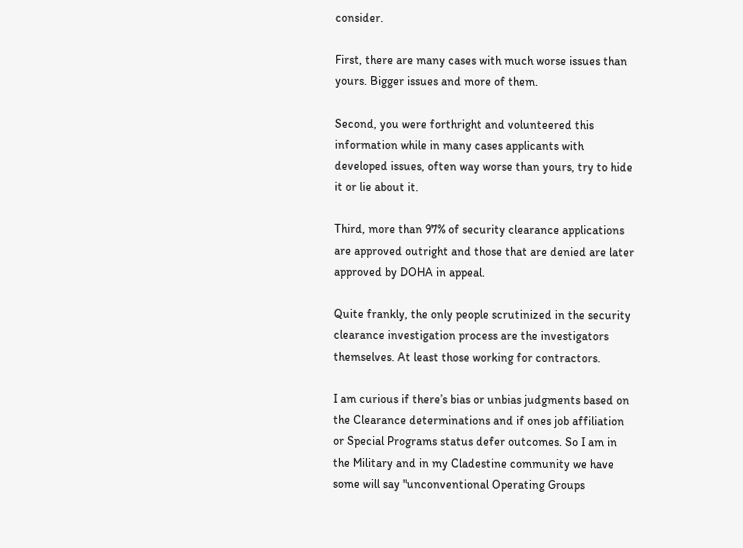consider.

First, there are many cases with much worse issues than yours. Bigger issues and more of them.

Second, you were forthright and volunteered this information while in many cases applicants with developed issues, often way worse than yours, try to hide it or lie about it.

Third, more than 97% of security clearance applications are approved outright and those that are denied are later approved by DOHA in appeal.

Quite frankly, the only people scrutinized in the security clearance investigation process are the investigators themselves. At least those working for contractors.

I am curious if there’s bias or unbias judgments based on the Clearance determinations and if ones job affiliation or Special Programs status defer outcomes. So I am in the Military and in my Cladestine community we have some will say "unconventional Operating Groups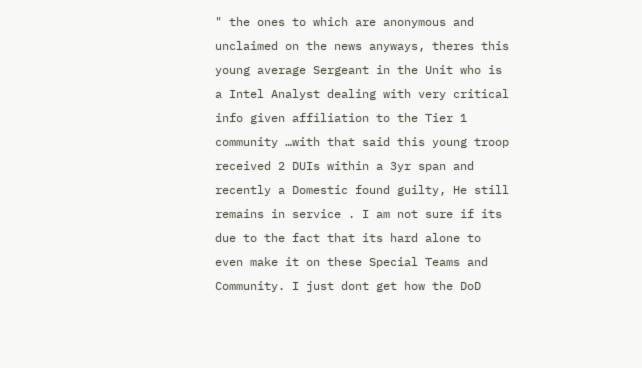" the ones to which are anonymous and unclaimed on the news anyways, theres this young average Sergeant in the Unit who is a Intel Analyst dealing with very critical info given affiliation to the Tier 1 community …with that said this young troop received 2 DUIs within a 3yr span and recently a Domestic found guilty, He still remains in service . I am not sure if its due to the fact that its hard alone to even make it on these Special Teams and Community. I just dont get how the DoD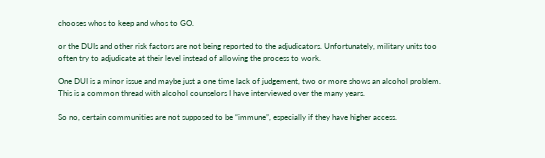chooses whos to keep and whos to GO.

or the DUIs and other risk factors are not being reported to the adjudicators. Unfortunately, military units too often try to adjudicate at their level instead of allowing the process to work.

One DUI is a minor issue and maybe just a one time lack of judgement, two or more shows an alcohol problem. This is a common thread with alcohol counselors I have interviewed over the many years.

So no, certain communities are not supposed to be “immune”, especially if they have higher access.